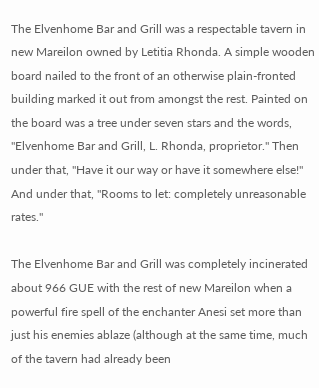The Elvenhome Bar and Grill was a respectable tavern in new Mareilon owned by Letitia Rhonda. A simple wooden board nailed to the front of an otherwise plain-fronted building marked it out from amongst the rest. Painted on the board was a tree under seven stars and the words, "Elvenhome Bar and Grill, L. Rhonda, proprietor." Then under that, "Have it our way or have it somewhere else!" And under that, "Rooms to let: completely unreasonable rates."

The Elvenhome Bar and Grill was completely incinerated about 966 GUE with the rest of new Mareilon when a powerful fire spell of the enchanter Anesi set more than just his enemies ablaze (although at the same time, much of the tavern had already been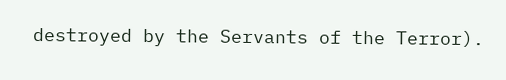destroyed by the Servants of the Terror).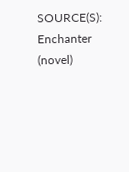SOURCE(S): Enchanter (novel)